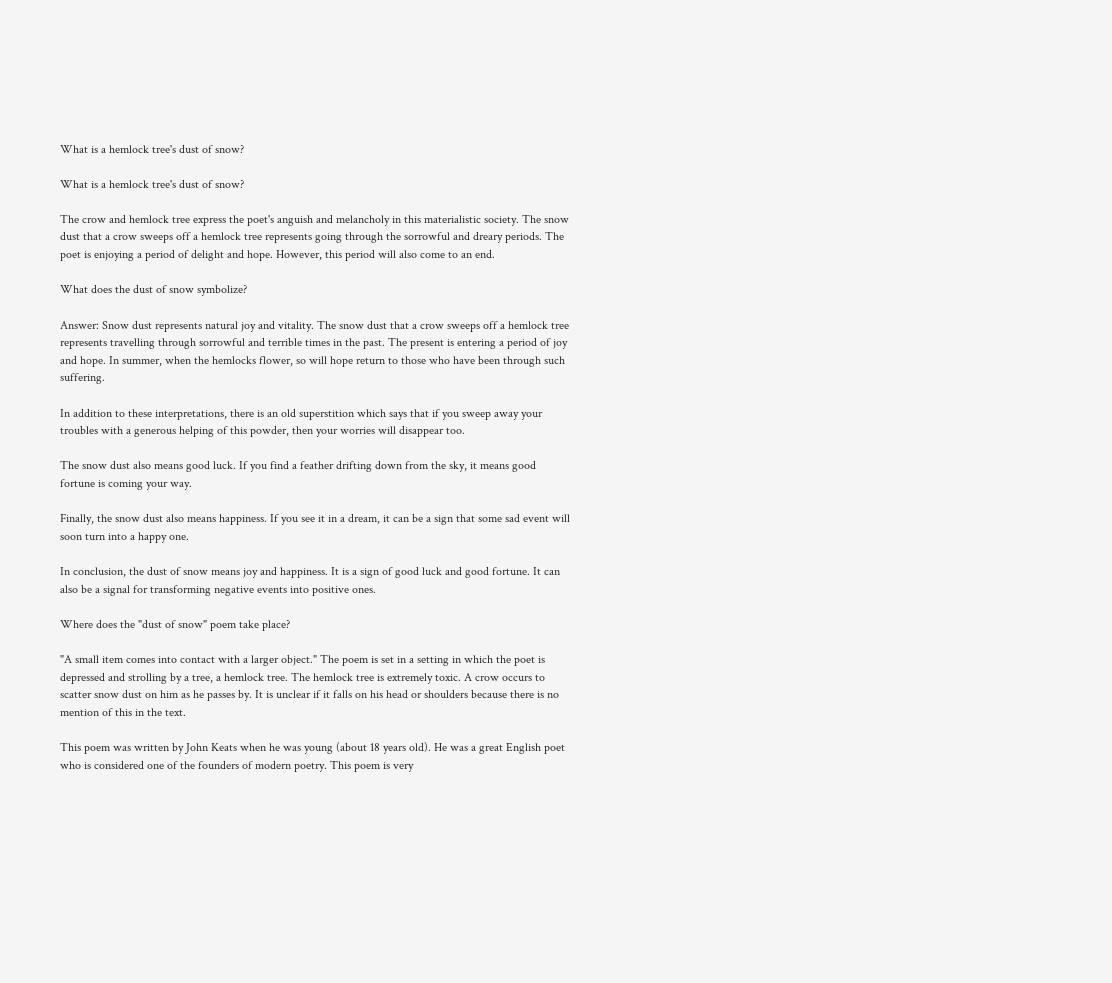What is a hemlock tree's dust of snow?

What is a hemlock tree's dust of snow?

The crow and hemlock tree express the poet's anguish and melancholy in this materialistic society. The snow dust that a crow sweeps off a hemlock tree represents going through the sorrowful and dreary periods. The poet is enjoying a period of delight and hope. However, this period will also come to an end.

What does the dust of snow symbolize?

Answer: Snow dust represents natural joy and vitality. The snow dust that a crow sweeps off a hemlock tree represents travelling through sorrowful and terrible times in the past. The present is entering a period of joy and hope. In summer, when the hemlocks flower, so will hope return to those who have been through such suffering.

In addition to these interpretations, there is an old superstition which says that if you sweep away your troubles with a generous helping of this powder, then your worries will disappear too.

The snow dust also means good luck. If you find a feather drifting down from the sky, it means good fortune is coming your way.

Finally, the snow dust also means happiness. If you see it in a dream, it can be a sign that some sad event will soon turn into a happy one.

In conclusion, the dust of snow means joy and happiness. It is a sign of good luck and good fortune. It can also be a signal for transforming negative events into positive ones.

Where does the "dust of snow" poem take place?

"A small item comes into contact with a larger object." The poem is set in a setting in which the poet is depressed and strolling by a tree, a hemlock tree. The hemlock tree is extremely toxic. A crow occurs to scatter snow dust on him as he passes by. It is unclear if it falls on his head or shoulders because there is no mention of this in the text.

This poem was written by John Keats when he was young (about 18 years old). He was a great English poet who is considered one of the founders of modern poetry. This poem is very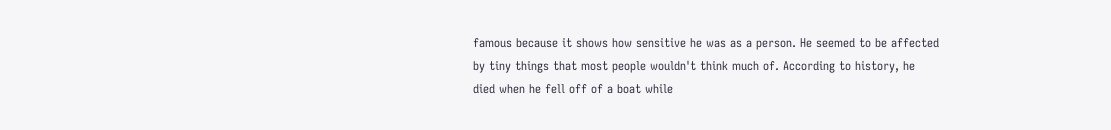famous because it shows how sensitive he was as a person. He seemed to be affected by tiny things that most people wouldn't think much of. According to history, he died when he fell off of a boat while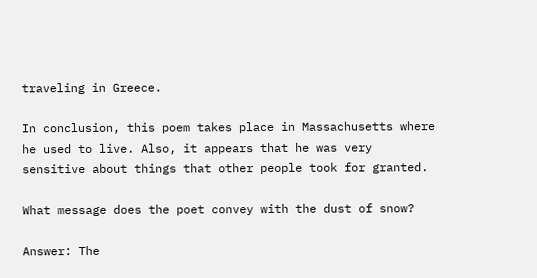traveling in Greece.

In conclusion, this poem takes place in Massachusetts where he used to live. Also, it appears that he was very sensitive about things that other people took for granted.

What message does the poet convey with the dust of snow?

Answer: The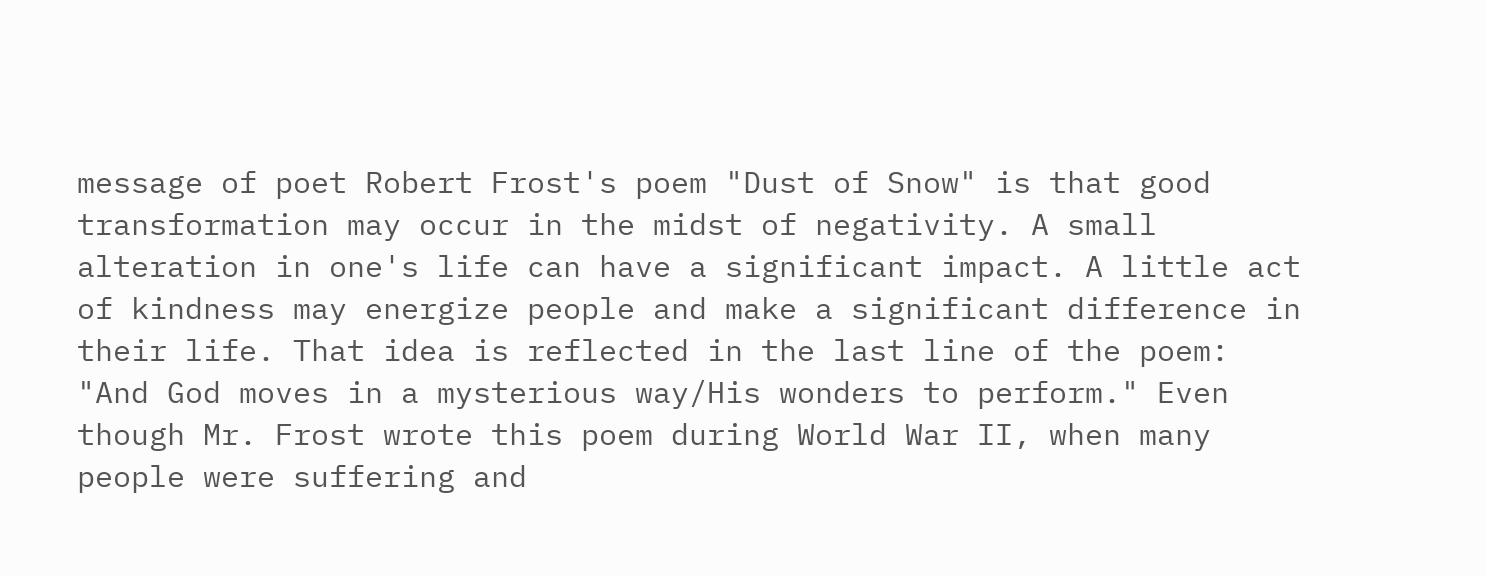message of poet Robert Frost's poem "Dust of Snow" is that good transformation may occur in the midst of negativity. A small alteration in one's life can have a significant impact. A little act of kindness may energize people and make a significant difference in their life. That idea is reflected in the last line of the poem: "And God moves in a mysterious way/His wonders to perform." Even though Mr. Frost wrote this poem during World War II, when many people were suffering and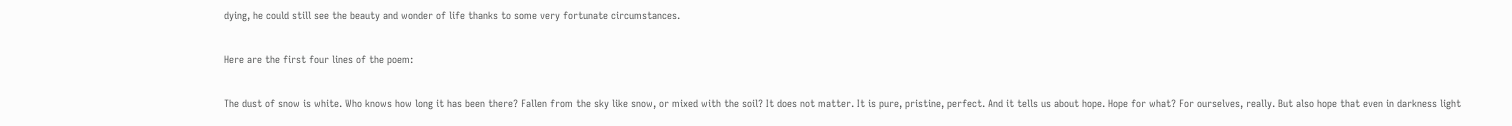dying, he could still see the beauty and wonder of life thanks to some very fortunate circumstances.

Here are the first four lines of the poem:

The dust of snow is white. Who knows how long it has been there? Fallen from the sky like snow, or mixed with the soil? It does not matter. It is pure, pristine, perfect. And it tells us about hope. Hope for what? For ourselves, really. But also hope that even in darkness light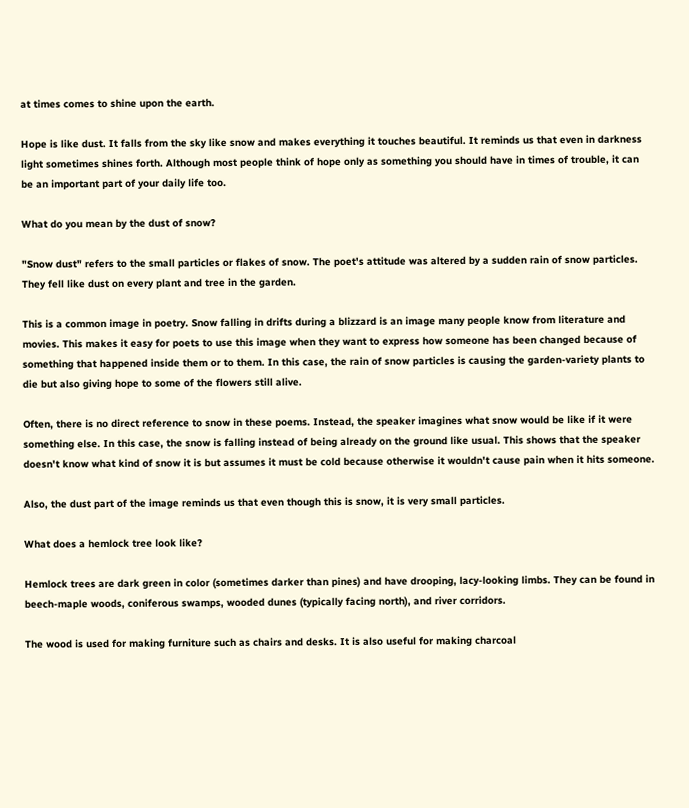at times comes to shine upon the earth.

Hope is like dust. It falls from the sky like snow and makes everything it touches beautiful. It reminds us that even in darkness light sometimes shines forth. Although most people think of hope only as something you should have in times of trouble, it can be an important part of your daily life too.

What do you mean by the dust of snow?

"Snow dust" refers to the small particles or flakes of snow. The poet's attitude was altered by a sudden rain of snow particles. They fell like dust on every plant and tree in the garden.

This is a common image in poetry. Snow falling in drifts during a blizzard is an image many people know from literature and movies. This makes it easy for poets to use this image when they want to express how someone has been changed because of something that happened inside them or to them. In this case, the rain of snow particles is causing the garden-variety plants to die but also giving hope to some of the flowers still alive.

Often, there is no direct reference to snow in these poems. Instead, the speaker imagines what snow would be like if it were something else. In this case, the snow is falling instead of being already on the ground like usual. This shows that the speaker doesn't know what kind of snow it is but assumes it must be cold because otherwise it wouldn't cause pain when it hits someone.

Also, the dust part of the image reminds us that even though this is snow, it is very small particles.

What does a hemlock tree look like?

Hemlock trees are dark green in color (sometimes darker than pines) and have drooping, lacy-looking limbs. They can be found in beech-maple woods, coniferous swamps, wooded dunes (typically facing north), and river corridors.

The wood is used for making furniture such as chairs and desks. It is also useful for making charcoal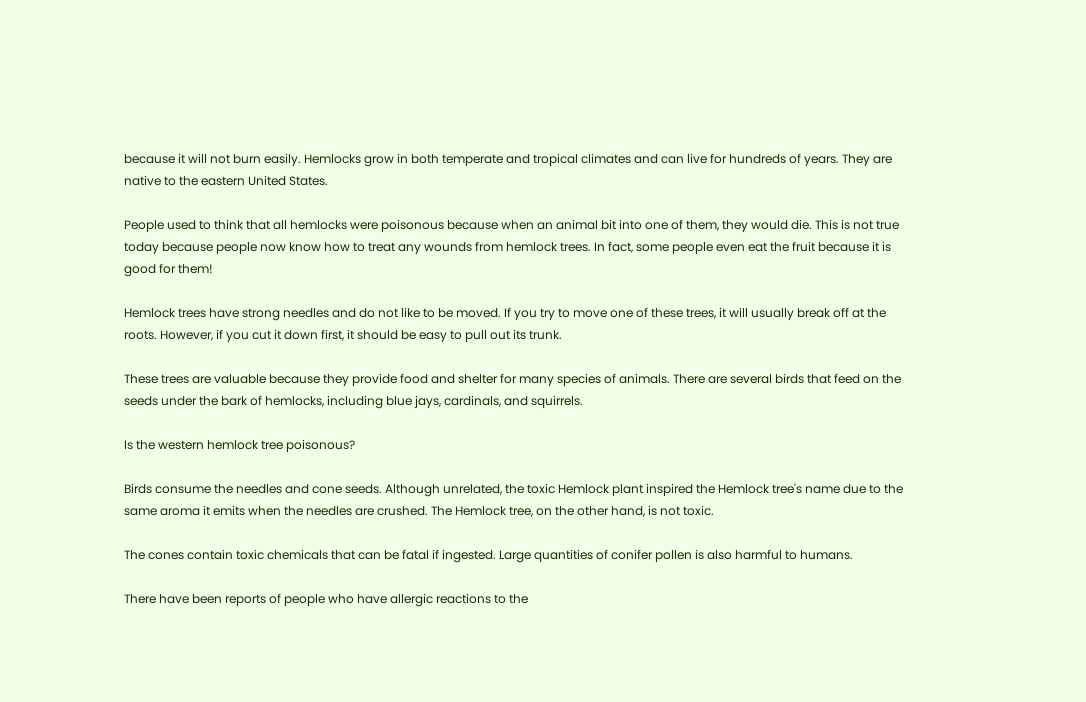because it will not burn easily. Hemlocks grow in both temperate and tropical climates and can live for hundreds of years. They are native to the eastern United States.

People used to think that all hemlocks were poisonous because when an animal bit into one of them, they would die. This is not true today because people now know how to treat any wounds from hemlock trees. In fact, some people even eat the fruit because it is good for them!

Hemlock trees have strong needles and do not like to be moved. If you try to move one of these trees, it will usually break off at the roots. However, if you cut it down first, it should be easy to pull out its trunk.

These trees are valuable because they provide food and shelter for many species of animals. There are several birds that feed on the seeds under the bark of hemlocks, including blue jays, cardinals, and squirrels.

Is the western hemlock tree poisonous?

Birds consume the needles and cone seeds. Although unrelated, the toxic Hemlock plant inspired the Hemlock tree's name due to the same aroma it emits when the needles are crushed. The Hemlock tree, on the other hand, is not toxic.

The cones contain toxic chemicals that can be fatal if ingested. Large quantities of conifer pollen is also harmful to humans.

There have been reports of people who have allergic reactions to the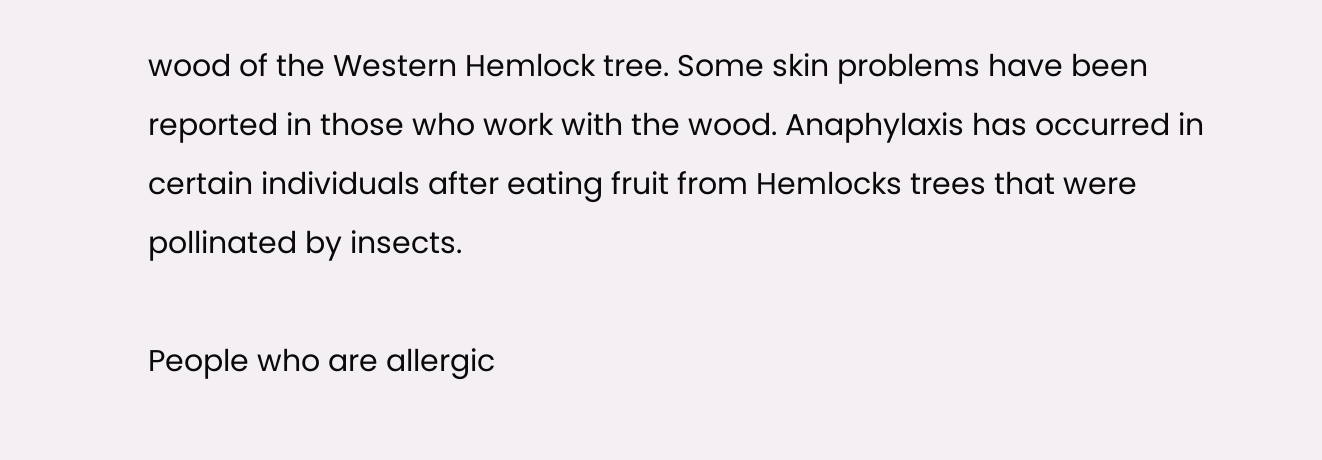wood of the Western Hemlock tree. Some skin problems have been reported in those who work with the wood. Anaphylaxis has occurred in certain individuals after eating fruit from Hemlocks trees that were pollinated by insects.

People who are allergic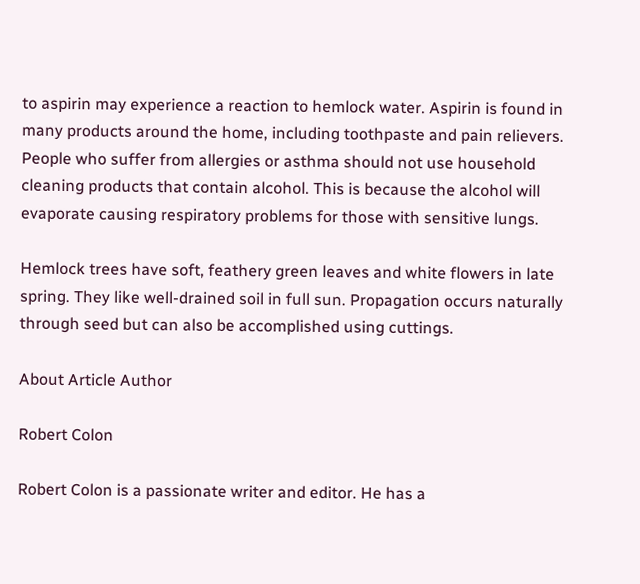to aspirin may experience a reaction to hemlock water. Aspirin is found in many products around the home, including toothpaste and pain relievers. People who suffer from allergies or asthma should not use household cleaning products that contain alcohol. This is because the alcohol will evaporate causing respiratory problems for those with sensitive lungs.

Hemlock trees have soft, feathery green leaves and white flowers in late spring. They like well-drained soil in full sun. Propagation occurs naturally through seed but can also be accomplished using cuttings.

About Article Author

Robert Colon

Robert Colon is a passionate writer and editor. He has a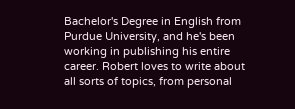Bachelor's Degree in English from Purdue University, and he's been working in publishing his entire career. Robert loves to write about all sorts of topics, from personal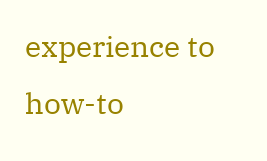experience to how-to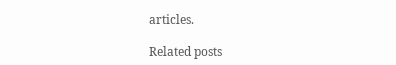articles.

Related posts